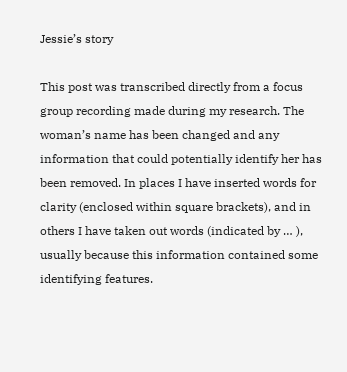Jessie’s story

This post was transcribed directly from a focus group recording made during my research. The woman’s name has been changed and any information that could potentially identify her has been removed. In places I have inserted words for clarity (enclosed within square brackets), and in others I have taken out words (indicated by … ), usually because this information contained some identifying features.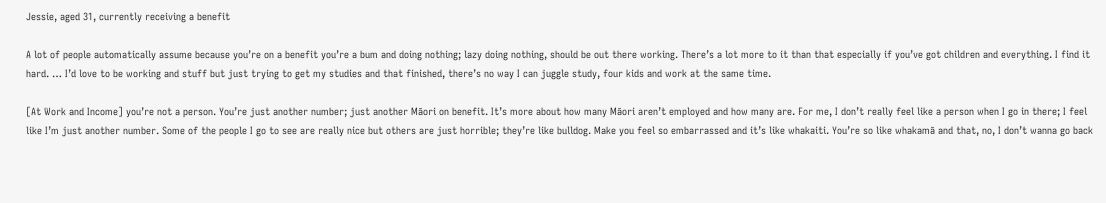Jessie, aged 31, currently receiving a benefit

A lot of people automatically assume because you’re on a benefit you’re a bum and doing nothing; lazy doing nothing, should be out there working. There’s a lot more to it than that especially if you’ve got children and everything. I find it hard. … I’d love to be working and stuff but just trying to get my studies and that finished, there’s no way I can juggle study, four kids and work at the same time.

[At Work and Income] you’re not a person. You’re just another number; just another Māori on benefit. It’s more about how many Māori aren’t employed and how many are. For me, I don’t really feel like a person when I go in there; I feel like I’m just another number. Some of the people I go to see are really nice but others are just horrible; they’re like bulldog. Make you feel so embarrassed and it’s like whakaiti. You’re so like whakamā and that, no, I don’t wanna go back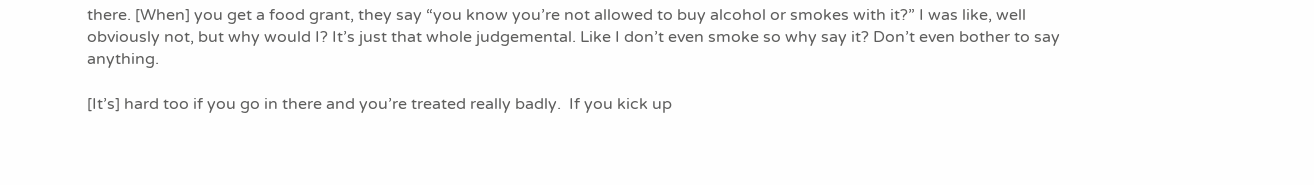there. [When] you get a food grant, they say “you know you’re not allowed to buy alcohol or smokes with it?” I was like, well obviously not, but why would I? It’s just that whole judgemental. Like I don’t even smoke so why say it? Don’t even bother to say anything.

[It’s] hard too if you go in there and you’re treated really badly.  If you kick up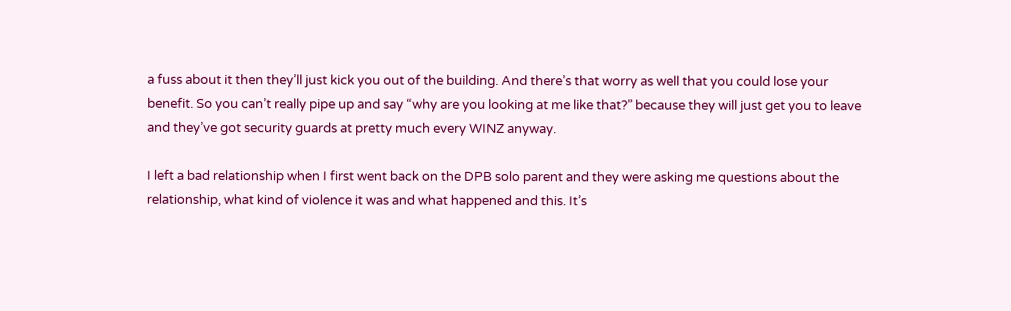a fuss about it then they’ll just kick you out of the building. And there’s that worry as well that you could lose your benefit. So you can’t really pipe up and say “why are you looking at me like that?” because they will just get you to leave and they’ve got security guards at pretty much every WINZ anyway.

I left a bad relationship when I first went back on the DPB solo parent and they were asking me questions about the relationship, what kind of violence it was and what happened and this. It’s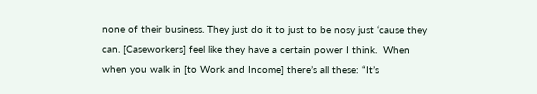none of their business. They just do it to just to be nosy just ‘cause they can. [Caseworkers] feel like they have a certain power I think.  When when you walk in [to Work and Income] there’s all these: “It’s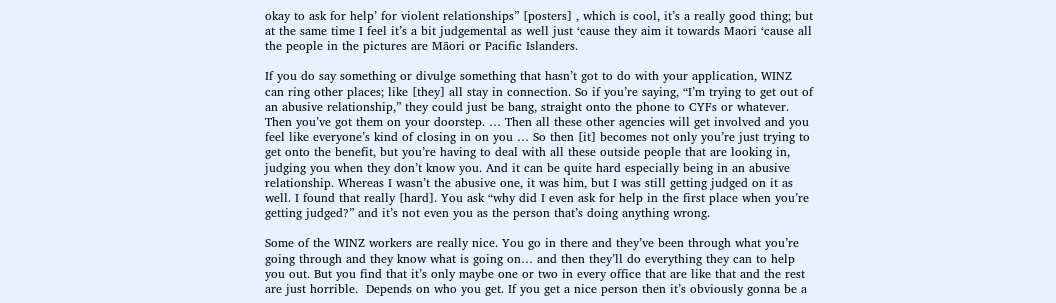okay to ask for help’ for violent relationships” [posters] , which is cool, it’s a really good thing; but at the same time I feel it’s a bit judgemental as well just ‘cause they aim it towards Maori ‘cause all the people in the pictures are Māori or Pacific Islanders.

If you do say something or divulge something that hasn’t got to do with your application, WINZ can ring other places; like [they] all stay in connection. So if you’re saying, “I’m trying to get out of an abusive relationship,” they could just be bang, straight onto the phone to CYFs or whatever. Then you’ve got them on your doorstep. … Then all these other agencies will get involved and you feel like everyone’s kind of closing in on you … So then [it] becomes not only you’re just trying to get onto the benefit, but you’re having to deal with all these outside people that are looking in, judging you when they don’t know you. And it can be quite hard especially being in an abusive relationship. Whereas I wasn’t the abusive one, it was him, but I was still getting judged on it as well. I found that really [hard]. You ask “why did I even ask for help in the first place when you’re getting judged?” and it’s not even you as the person that’s doing anything wrong.

Some of the WINZ workers are really nice. You go in there and they’ve been through what you’re going through and they know what is going on… and then they’ll do everything they can to help you out. But you find that it’s only maybe one or two in every office that are like that and the rest are just horrible.  Depends on who you get. If you get a nice person then it’s obviously gonna be a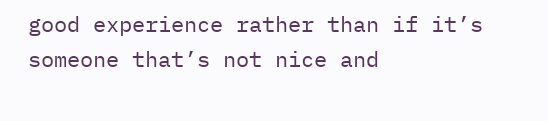good experience rather than if it’s someone that’s not nice and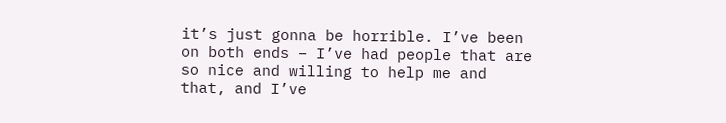it’s just gonna be horrible. I’ve been on both ends – I’ve had people that are so nice and willing to help me and that, and I’ve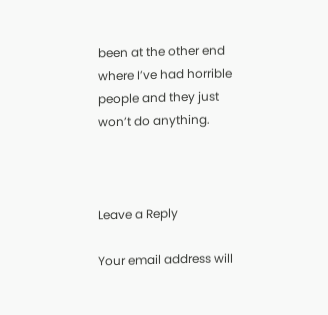been at the other end where I’ve had horrible people and they just won’t do anything.



Leave a Reply

Your email address will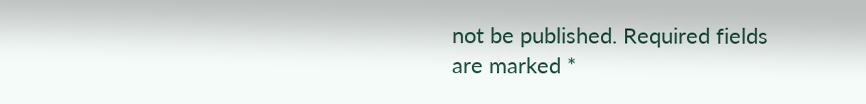not be published. Required fields are marked *